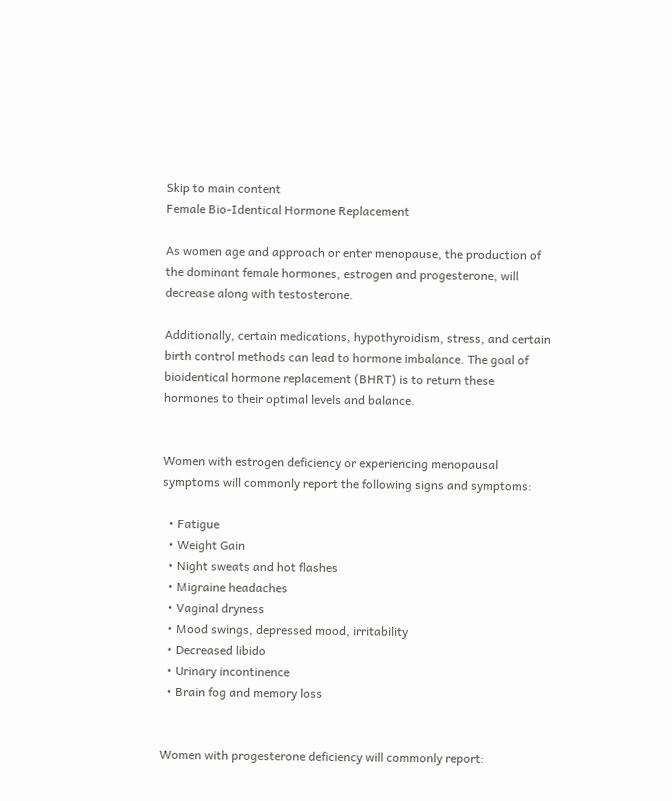Skip to main content
Female Bio-Identical Hormone Replacement

As women age and approach or enter menopause, the production of the dominant female hormones, estrogen and progesterone, will decrease along with testosterone.

Additionally, certain medications, hypothyroidism, stress, and certain birth control methods can lead to hormone imbalance. The goal of bioidentical hormone replacement (BHRT) is to return these hormones to their optimal levels and balance.


Women with estrogen deficiency or experiencing menopausal symptoms will commonly report the following signs and symptoms:

  • Fatigue
  • Weight Gain
  • Night sweats and hot flashes
  • Migraine headaches
  • Vaginal dryness
  • Mood swings, depressed mood, irritability
  • Decreased libido
  • Urinary incontinence
  • Brain fog and memory loss


Women with progesterone deficiency will commonly report: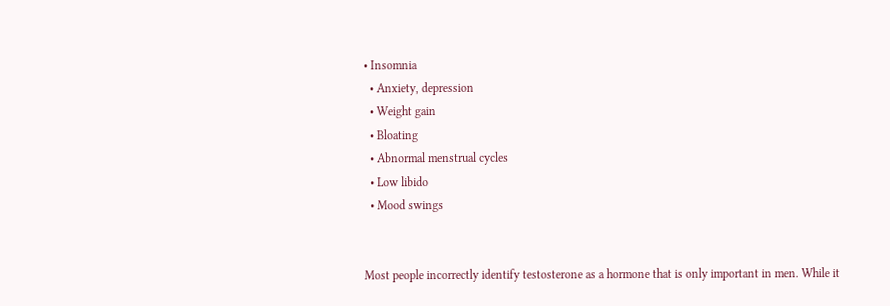• Insomnia
  • Anxiety, depression
  • Weight gain
  • Bloating
  • Abnormal menstrual cycles
  • Low libido
  • Mood swings


Most people incorrectly identify testosterone as a hormone that is only important in men. While it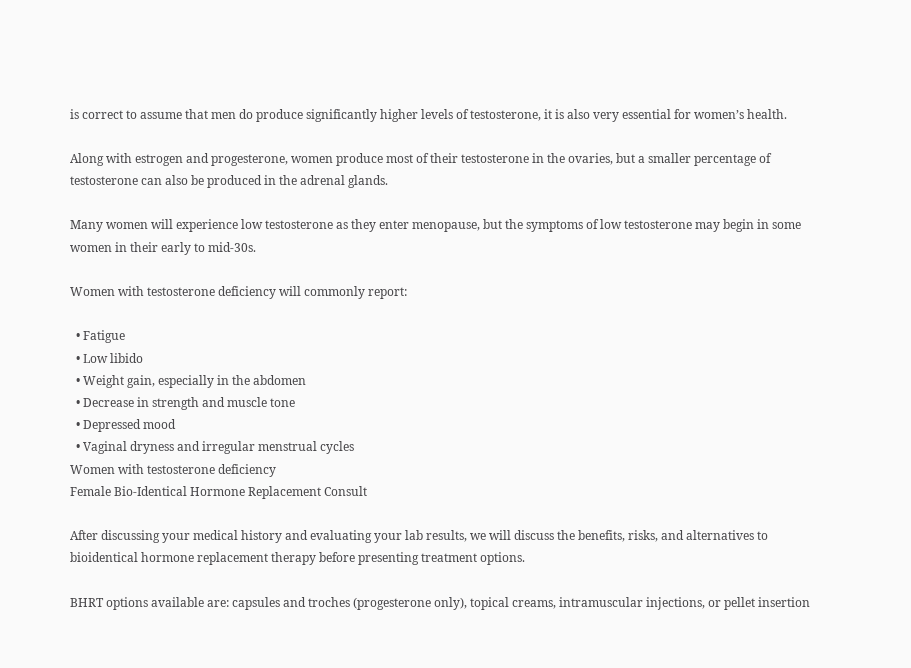is correct to assume that men do produce significantly higher levels of testosterone, it is also very essential for women’s health.

Along with estrogen and progesterone, women produce most of their testosterone in the ovaries, but a smaller percentage of testosterone can also be produced in the adrenal glands.

Many women will experience low testosterone as they enter menopause, but the symptoms of low testosterone may begin in some women in their early to mid-30s.

Women with testosterone deficiency will commonly report:

  • Fatigue
  • Low libido
  • Weight gain, especially in the abdomen
  • Decrease in strength and muscle tone
  • Depressed mood
  • Vaginal dryness and irregular menstrual cycles
Women with testosterone deficiency
Female Bio-Identical Hormone Replacement Consult

After discussing your medical history and evaluating your lab results, we will discuss the benefits, risks, and alternatives to bioidentical hormone replacement therapy before presenting treatment options.

BHRT options available are: capsules and troches (progesterone only), topical creams, intramuscular injections, or pellet insertion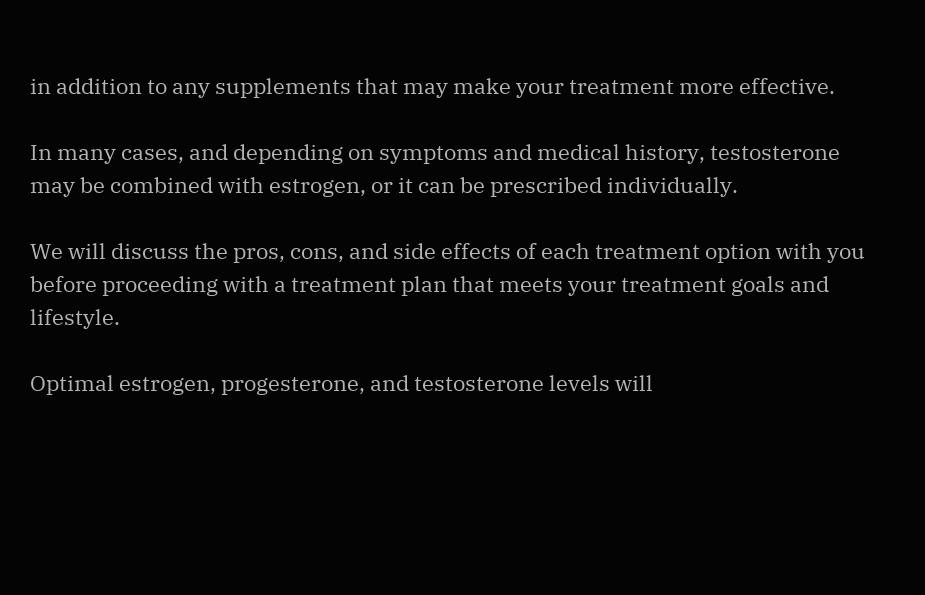in addition to any supplements that may make your treatment more effective.

In many cases, and depending on symptoms and medical history, testosterone may be combined with estrogen, or it can be prescribed individually.

We will discuss the pros, cons, and side effects of each treatment option with you before proceeding with a treatment plan that meets your treatment goals and lifestyle.

Optimal estrogen, progesterone, and testosterone levels will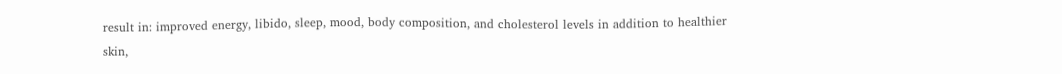result in: improved energy, libido, sleep, mood, body composition, and cholesterol levels in addition to healthier skin,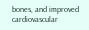bones, and improved cardiovascular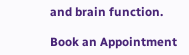and brain function.

Book an Appointment